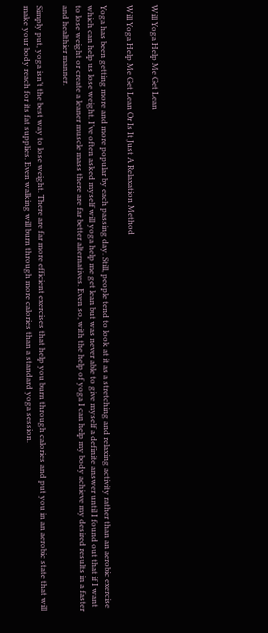Will Yoga Help Me Get Lean

Will Yoga Help Me Get Lean Or Is It Just A Relaxation Method

Yoga has been getting more and more popular by each passing day. Still, people tend to look at it as a stretching and relaxing activity rather than an aerobic exercise which can help us lose weight. I’ve often asked myself will yoga help me get lean but was never able to give myself a definite answer until I found out that if I want to lose weight or create a leaner muscle mass there are far better alternatives. Even so, with the help of yoga I can help my body achieve my desired results in a faster and healthier manner.

Simply put, yoga isn’t the best way to lose weight. There are far more efficient exercises that help you burn through calories and put you in an aerobic state that will make your body reach for its fat supplies. Even walking will burn through more calories than a standard yoga session.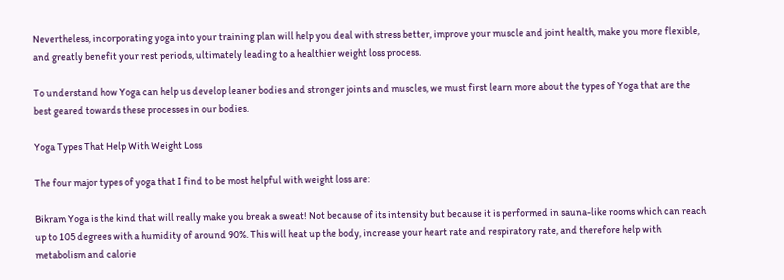Nevertheless, incorporating yoga into your training plan will help you deal with stress better, improve your muscle and joint health, make you more flexible, and greatly benefit your rest periods, ultimately leading to a healthier weight loss process.

To understand how Yoga can help us develop leaner bodies and stronger joints and muscles, we must first learn more about the types of Yoga that are the best geared towards these processes in our bodies.

Yoga Types That Help With Weight Loss

The four major types of yoga that I find to be most helpful with weight loss are:

Bikram Yoga is the kind that will really make you break a sweat! Not because of its intensity but because it is performed in sauna-like rooms which can reach up to 105 degrees with a humidity of around 90%. This will heat up the body, increase your heart rate and respiratory rate, and therefore help with metabolism and calorie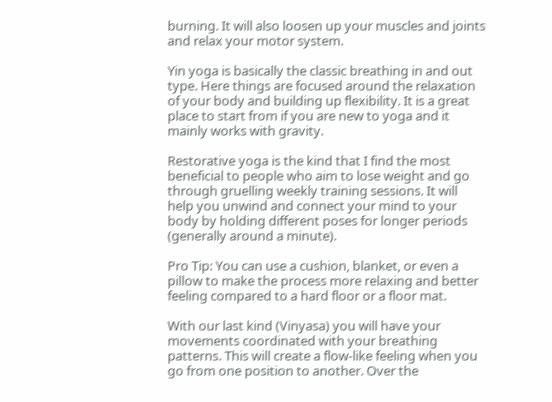burning. It will also loosen up your muscles and joints and relax your motor system.

Yin yoga is basically the classic breathing in and out type. Here things are focused around the relaxation of your body and building up flexibility. It is a great place to start from if you are new to yoga and it mainly works with gravity.

Restorative yoga is the kind that I find the most beneficial to people who aim to lose weight and go through gruelling weekly training sessions. It will help you unwind and connect your mind to your body by holding different poses for longer periods (generally around a minute).

Pro Tip: You can use a cushion, blanket, or even a pillow to make the process more relaxing and better feeling compared to a hard floor or a floor mat.

With our last kind (Vinyasa) you will have your movements coordinated with your breathing patterns. This will create a flow-like feeling when you go from one position to another. Over the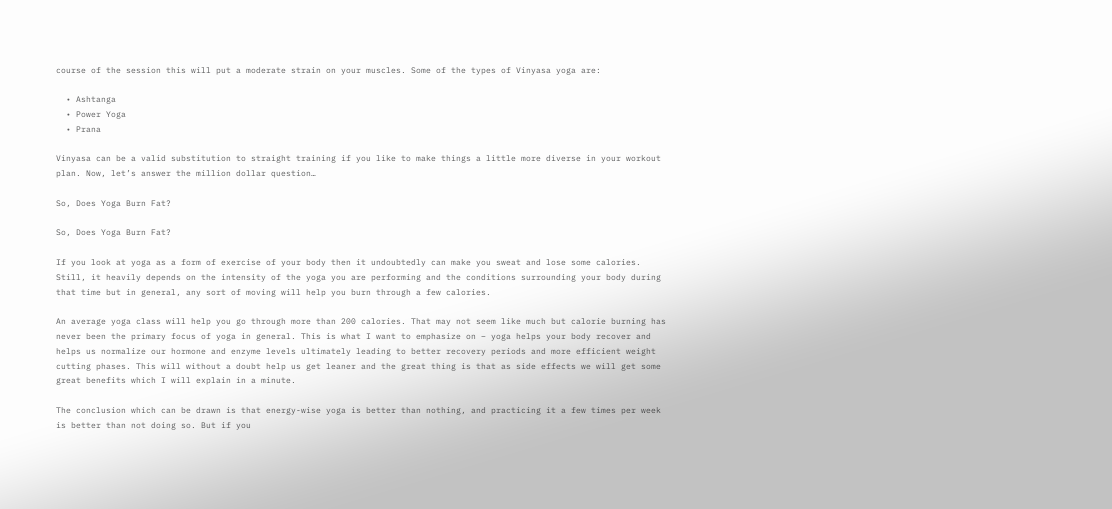course of the session this will put a moderate strain on your muscles. Some of the types of Vinyasa yoga are:

  • Ashtanga
  • Power Yoga
  • Prana

Vinyasa can be a valid substitution to straight training if you like to make things a little more diverse in your workout plan. Now, let’s answer the million dollar question…

So, Does Yoga Burn Fat?

So, Does Yoga Burn Fat?

If you look at yoga as a form of exercise of your body then it undoubtedly can make you sweat and lose some calories. Still, it heavily depends on the intensity of the yoga you are performing and the conditions surrounding your body during that time but in general, any sort of moving will help you burn through a few calories.

An average yoga class will help you go through more than 200 calories. That may not seem like much but calorie burning has never been the primary focus of yoga in general. This is what I want to emphasize on – yoga helps your body recover and helps us normalize our hormone and enzyme levels ultimately leading to better recovery periods and more efficient weight cutting phases. This will without a doubt help us get leaner and the great thing is that as side effects we will get some great benefits which I will explain in a minute.

The conclusion which can be drawn is that energy-wise yoga is better than nothing, and practicing it a few times per week is better than not doing so. But if you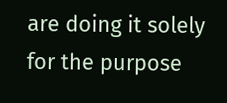are doing it solely for the purpose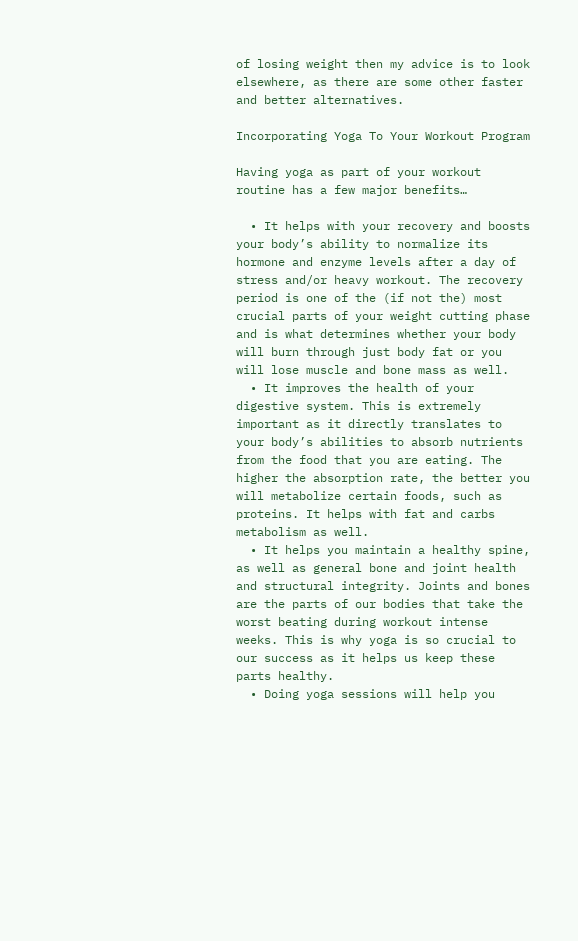of losing weight then my advice is to look elsewhere, as there are some other faster and better alternatives.

Incorporating Yoga To Your Workout Program

Having yoga as part of your workout routine has a few major benefits…

  • It helps with your recovery and boosts your body’s ability to normalize its hormone and enzyme levels after a day of stress and/or heavy workout. The recovery period is one of the (if not the) most crucial parts of your weight cutting phase and is what determines whether your body will burn through just body fat or you will lose muscle and bone mass as well.
  • It improves the health of your digestive system. This is extremely important as it directly translates to your body’s abilities to absorb nutrients from the food that you are eating. The higher the absorption rate, the better you will metabolize certain foods, such as proteins. It helps with fat and carbs metabolism as well.
  • It helps you maintain a healthy spine, as well as general bone and joint health and structural integrity. Joints and bones are the parts of our bodies that take the worst beating during workout intense weeks. This is why yoga is so crucial to our success as it helps us keep these parts healthy.
  • Doing yoga sessions will help you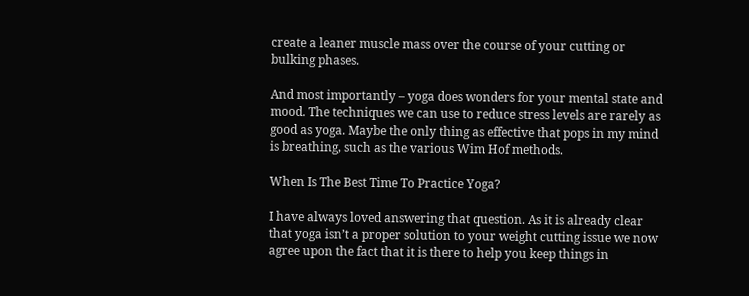create a leaner muscle mass over the course of your cutting or bulking phases.

And most importantly – yoga does wonders for your mental state and mood. The techniques we can use to reduce stress levels are rarely as good as yoga. Maybe the only thing as effective that pops in my mind is breathing, such as the various Wim Hof methods.

When Is The Best Time To Practice Yoga?

I have always loved answering that question. As it is already clear that yoga isn’t a proper solution to your weight cutting issue we now agree upon the fact that it is there to help you keep things in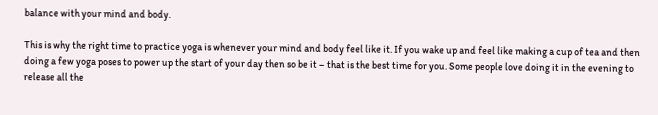balance with your mind and body.

This is why the right time to practice yoga is whenever your mind and body feel like it. If you wake up and feel like making a cup of tea and then doing a few yoga poses to power up the start of your day then so be it – that is the best time for you. Some people love doing it in the evening to release all the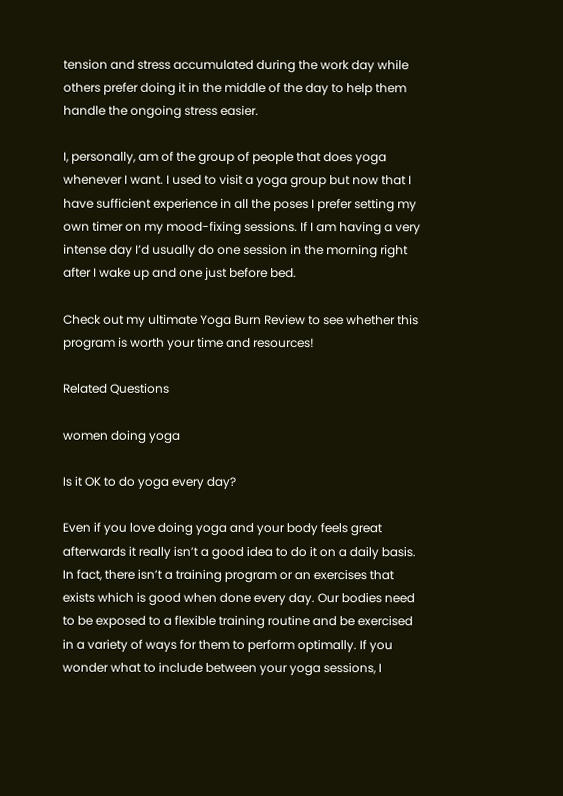tension and stress accumulated during the work day while others prefer doing it in the middle of the day to help them handle the ongoing stress easier.

I, personally, am of the group of people that does yoga whenever I want. I used to visit a yoga group but now that I have sufficient experience in all the poses I prefer setting my own timer on my mood-fixing sessions. If I am having a very intense day I’d usually do one session in the morning right after I wake up and one just before bed.

Check out my ultimate Yoga Burn Review to see whether this program is worth your time and resources!

Related Questions

women doing yoga

Is it OK to do yoga every day?

Even if you love doing yoga and your body feels great afterwards it really isn’t a good idea to do it on a daily basis. In fact, there isn’t a training program or an exercises that exists which is good when done every day. Our bodies need to be exposed to a flexible training routine and be exercised in a variety of ways for them to perform optimally. If you wonder what to include between your yoga sessions, I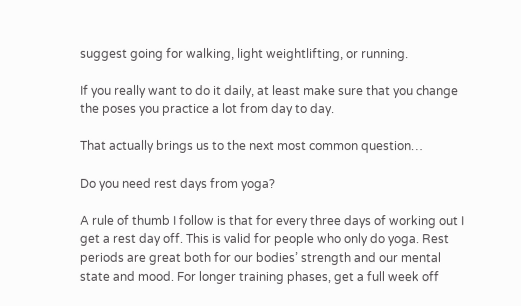suggest going for walking, light weightlifting, or running.

If you really want to do it daily, at least make sure that you change the poses you practice a lot from day to day.

That actually brings us to the next most common question…

Do you need rest days from yoga?

A rule of thumb I follow is that for every three days of working out I get a rest day off. This is valid for people who only do yoga. Rest periods are great both for our bodies’ strength and our mental state and mood. For longer training phases, get a full week off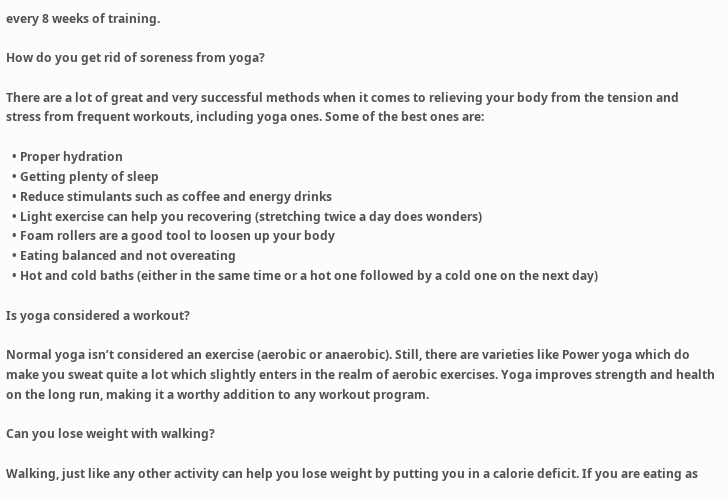every 8 weeks of training.

How do you get rid of soreness from yoga?

There are a lot of great and very successful methods when it comes to relieving your body from the tension and stress from frequent workouts, including yoga ones. Some of the best ones are:

  • Proper hydration
  • Getting plenty of sleep
  • Reduce stimulants such as coffee and energy drinks
  • Light exercise can help you recovering (stretching twice a day does wonders)
  • Foam rollers are a good tool to loosen up your body
  • Eating balanced and not overeating
  • Hot and cold baths (either in the same time or a hot one followed by a cold one on the next day)

Is yoga considered a workout?

Normal yoga isn’t considered an exercise (aerobic or anaerobic). Still, there are varieties like Power yoga which do make you sweat quite a lot which slightly enters in the realm of aerobic exercises. Yoga improves strength and health on the long run, making it a worthy addition to any workout program.

Can you lose weight with walking?

Walking, just like any other activity can help you lose weight by putting you in a calorie deficit. If you are eating as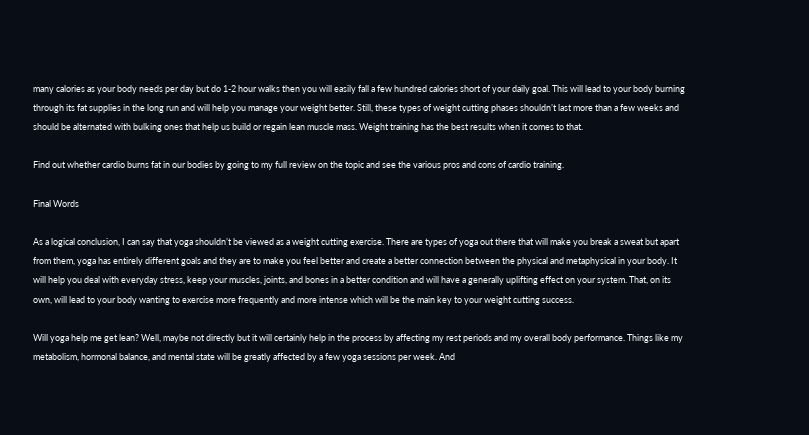many calories as your body needs per day but do 1-2 hour walks then you will easily fall a few hundred calories short of your daily goal. This will lead to your body burning through its fat supplies in the long run and will help you manage your weight better. Still, these types of weight cutting phases shouldn’t last more than a few weeks and should be alternated with bulking ones that help us build or regain lean muscle mass. Weight training has the best results when it comes to that.

Find out whether cardio burns fat in our bodies by going to my full review on the topic and see the various pros and cons of cardio training.

Final Words

As a logical conclusion, I can say that yoga shouldn’t be viewed as a weight cutting exercise. There are types of yoga out there that will make you break a sweat but apart from them, yoga has entirely different goals and they are to make you feel better and create a better connection between the physical and metaphysical in your body. It will help you deal with everyday stress, keep your muscles, joints, and bones in a better condition and will have a generally uplifting effect on your system. That, on its own, will lead to your body wanting to exercise more frequently and more intense which will be the main key to your weight cutting success.

Will yoga help me get lean? Well, maybe not directly but it will certainly help in the process by affecting my rest periods and my overall body performance. Things like my metabolism, hormonal balance, and mental state will be greatly affected by a few yoga sessions per week. And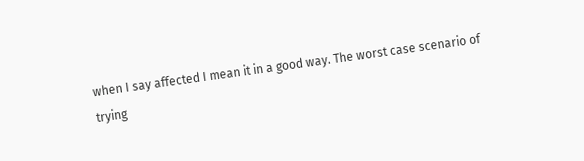when I say affected I mean it in a good way. The worst case scenario of trying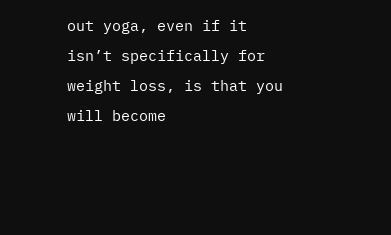out yoga, even if it isn’t specifically for weight loss, is that you will become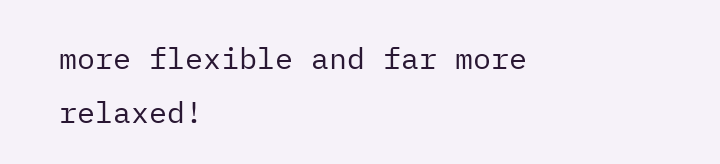more flexible and far more relaxed!